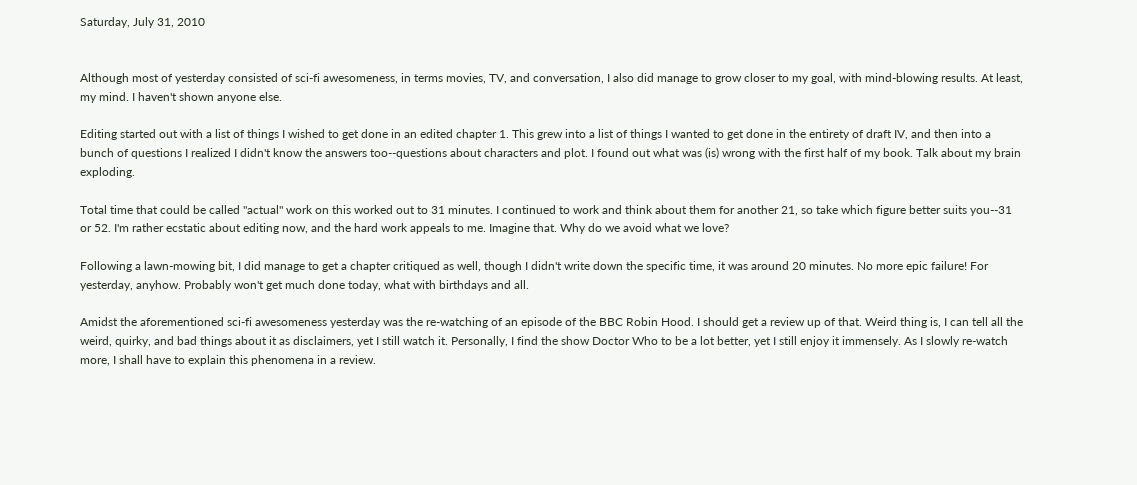Saturday, July 31, 2010


Although most of yesterday consisted of sci-fi awesomeness, in terms movies, TV, and conversation, I also did manage to grow closer to my goal, with mind-blowing results. At least, my mind. I haven't shown anyone else.

Editing started out with a list of things I wished to get done in an edited chapter 1. This grew into a list of things I wanted to get done in the entirety of draft IV, and then into a bunch of questions I realized I didn't know the answers too--questions about characters and plot. I found out what was (is) wrong with the first half of my book. Talk about my brain exploding.

Total time that could be called "actual" work on this worked out to 31 minutes. I continued to work and think about them for another 21, so take which figure better suits you--31 or 52. I'm rather ecstatic about editing now, and the hard work appeals to me. Imagine that. Why do we avoid what we love?

Following a lawn-mowing bit, I did manage to get a chapter critiqued as well, though I didn't write down the specific time, it was around 20 minutes. No more epic failure! For yesterday, anyhow. Probably won't get much done today, what with birthdays and all.

Amidst the aforementioned sci-fi awesomeness yesterday was the re-watching of an episode of the BBC Robin Hood. I should get a review up of that. Weird thing is, I can tell all the weird, quirky, and bad things about it as disclaimers, yet I still watch it. Personally, I find the show Doctor Who to be a lot better, yet I still enjoy it immensely. As I slowly re-watch more, I shall have to explain this phenomena in a review.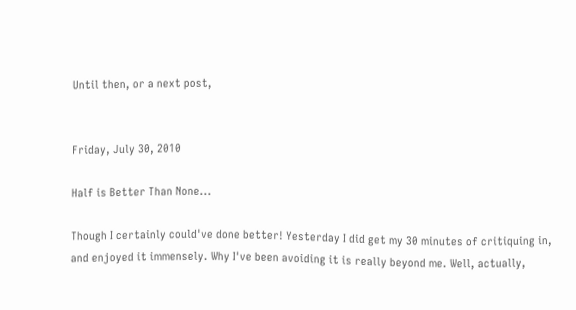Until then, or a next post,


Friday, July 30, 2010

Half is Better Than None...

Though I certainly could've done better! Yesterday I did get my 30 minutes of critiquing in, and enjoyed it immensely. Why I've been avoiding it is really beyond me. Well, actually,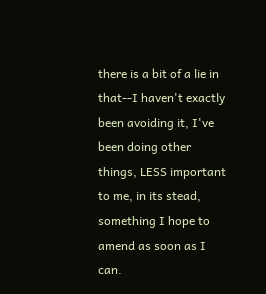there is a bit of a lie in that--I haven't exactly been avoiding it, I've been doing other things, LESS important to me, in its stead, something I hope to amend as soon as I can.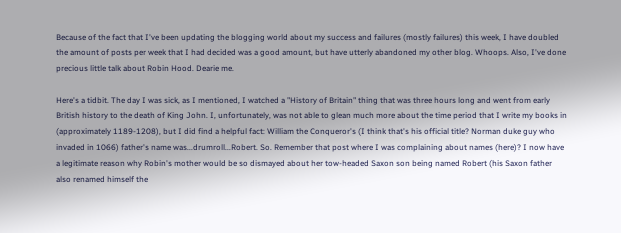Because of the fact that I've been updating the blogging world about my success and failures (mostly failures) this week, I have doubled the amount of posts per week that I had decided was a good amount, but have utterly abandoned my other blog. Whoops. Also, I've done precious little talk about Robin Hood. Dearie me.

Here's a tidbit. The day I was sick, as I mentioned, I watched a "History of Britain" thing that was three hours long and went from early British history to the death of King John. I, unfortunately, was not able to glean much more about the time period that I write my books in (approximately 1189-1208), but I did find a helpful fact: William the Conqueror's (I think that's his official title? Norman duke guy who invaded in 1066) father's name was...drumroll...Robert. So. Remember that post where I was complaining about names (here)? I now have a legitimate reason why Robin's mother would be so dismayed about her tow-headed Saxon son being named Robert (his Saxon father also renamed himself the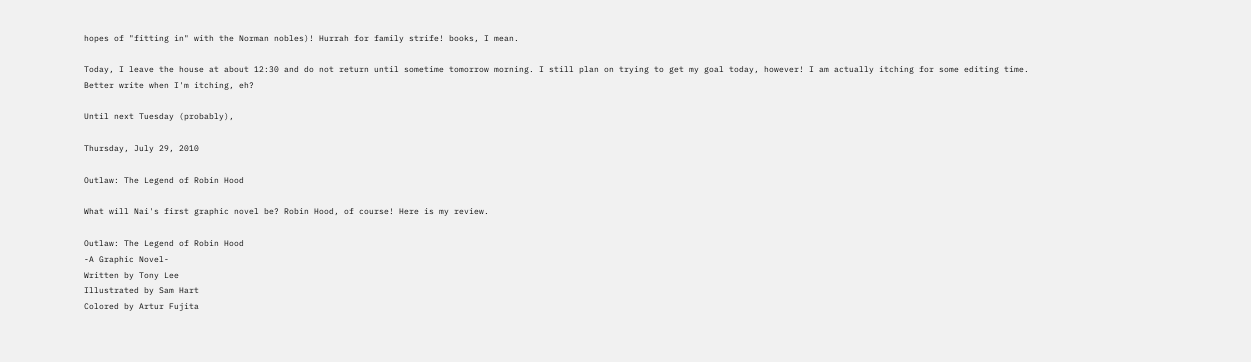hopes of "fitting in" with the Norman nobles)! Hurrah for family strife! books, I mean.

Today, I leave the house at about 12:30 and do not return until sometime tomorrow morning. I still plan on trying to get my goal today, however! I am actually itching for some editing time. Better write when I'm itching, eh?

Until next Tuesday (probably),

Thursday, July 29, 2010

Outlaw: The Legend of Robin Hood

What will Nai's first graphic novel be? Robin Hood, of course! Here is my review.

Outlaw: The Legend of Robin Hood
-A Graphic Novel-
Written by Tony Lee
Illustrated by Sam Hart
Colored by Artur Fujita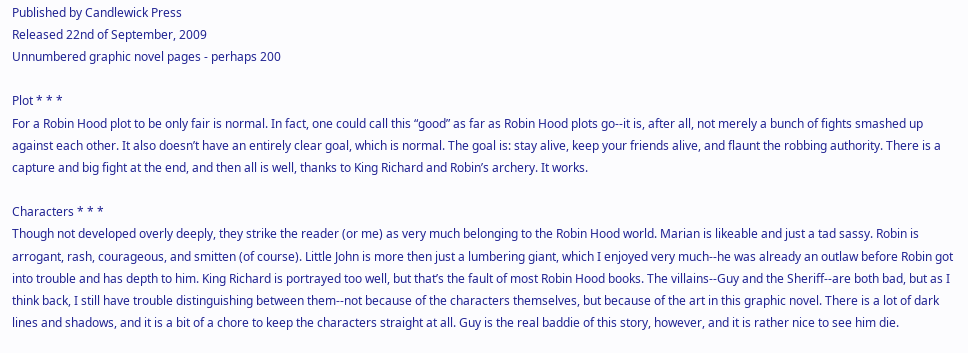Published by Candlewick Press
Released 22nd of September, 2009
Unnumbered graphic novel pages - perhaps 200

Plot * * *
For a Robin Hood plot to be only fair is normal. In fact, one could call this “good” as far as Robin Hood plots go--it is, after all, not merely a bunch of fights smashed up against each other. It also doesn’t have an entirely clear goal, which is normal. The goal is: stay alive, keep your friends alive, and flaunt the robbing authority. There is a capture and big fight at the end, and then all is well, thanks to King Richard and Robin’s archery. It works.

Characters * * *
Though not developed overly deeply, they strike the reader (or me) as very much belonging to the Robin Hood world. Marian is likeable and just a tad sassy. Robin is arrogant, rash, courageous, and smitten (of course). Little John is more then just a lumbering giant, which I enjoyed very much--he was already an outlaw before Robin got into trouble and has depth to him. King Richard is portrayed too well, but that’s the fault of most Robin Hood books. The villains--Guy and the Sheriff--are both bad, but as I think back, I still have trouble distinguishing between them--not because of the characters themselves, but because of the art in this graphic novel. There is a lot of dark lines and shadows, and it is a bit of a chore to keep the characters straight at all. Guy is the real baddie of this story, however, and it is rather nice to see him die.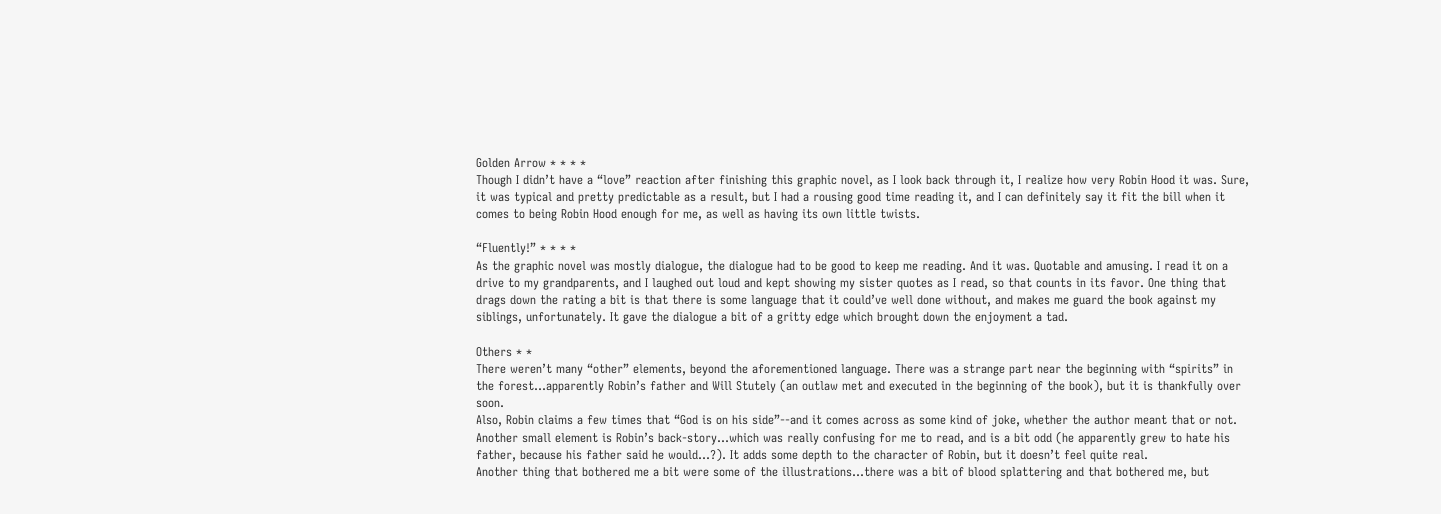Golden Arrow * * * *
Though I didn’t have a “love” reaction after finishing this graphic novel, as I look back through it, I realize how very Robin Hood it was. Sure, it was typical and pretty predictable as a result, but I had a rousing good time reading it, and I can definitely say it fit the bill when it comes to being Robin Hood enough for me, as well as having its own little twists.

“Fluently!” * * * *
As the graphic novel was mostly dialogue, the dialogue had to be good to keep me reading. And it was. Quotable and amusing. I read it on a drive to my grandparents, and I laughed out loud and kept showing my sister quotes as I read, so that counts in its favor. One thing that drags down the rating a bit is that there is some language that it could’ve well done without, and makes me guard the book against my siblings, unfortunately. It gave the dialogue a bit of a gritty edge which brought down the enjoyment a tad.

Others * *
There weren’t many “other” elements, beyond the aforementioned language. There was a strange part near the beginning with “spirits” in the forest...apparently Robin’s father and Will Stutely (an outlaw met and executed in the beginning of the book), but it is thankfully over soon.
Also, Robin claims a few times that “God is on his side”--and it comes across as some kind of joke, whether the author meant that or not.
Another small element is Robin’s back-story...which was really confusing for me to read, and is a bit odd (he apparently grew to hate his father, because his father said he would...?). It adds some depth to the character of Robin, but it doesn’t feel quite real.
Another thing that bothered me a bit were some of the illustrations...there was a bit of blood splattering and that bothered me, but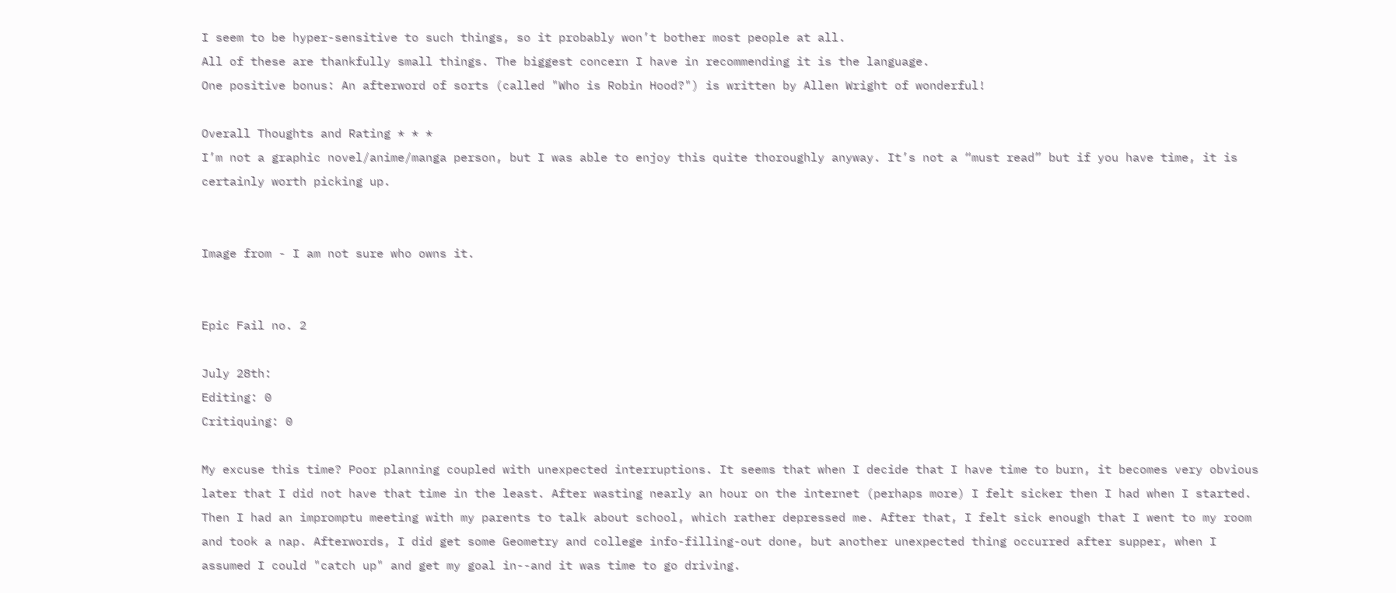I seem to be hyper-sensitive to such things, so it probably won’t bother most people at all.
All of these are thankfully small things. The biggest concern I have in recommending it is the language.
One positive bonus: An afterword of sorts (called "Who is Robin Hood?") is written by Allen Wright of wonderful!

Overall Thoughts and Rating * * *
I’m not a graphic novel/anime/manga person, but I was able to enjoy this quite thoroughly anyway. It’s not a “must read” but if you have time, it is certainly worth picking up.


Image from - I am not sure who owns it.


Epic Fail no. 2

July 28th:
Editing: 0
Critiquing: 0

My excuse this time? Poor planning coupled with unexpected interruptions. It seems that when I decide that I have time to burn, it becomes very obvious later that I did not have that time in the least. After wasting nearly an hour on the internet (perhaps more) I felt sicker then I had when I started. Then I had an impromptu meeting with my parents to talk about school, which rather depressed me. After that, I felt sick enough that I went to my room and took a nap. Afterwords, I did get some Geometry and college info-filling-out done, but another unexpected thing occurred after supper, when I assumed I could "catch up" and get my goal in--and it was time to go driving.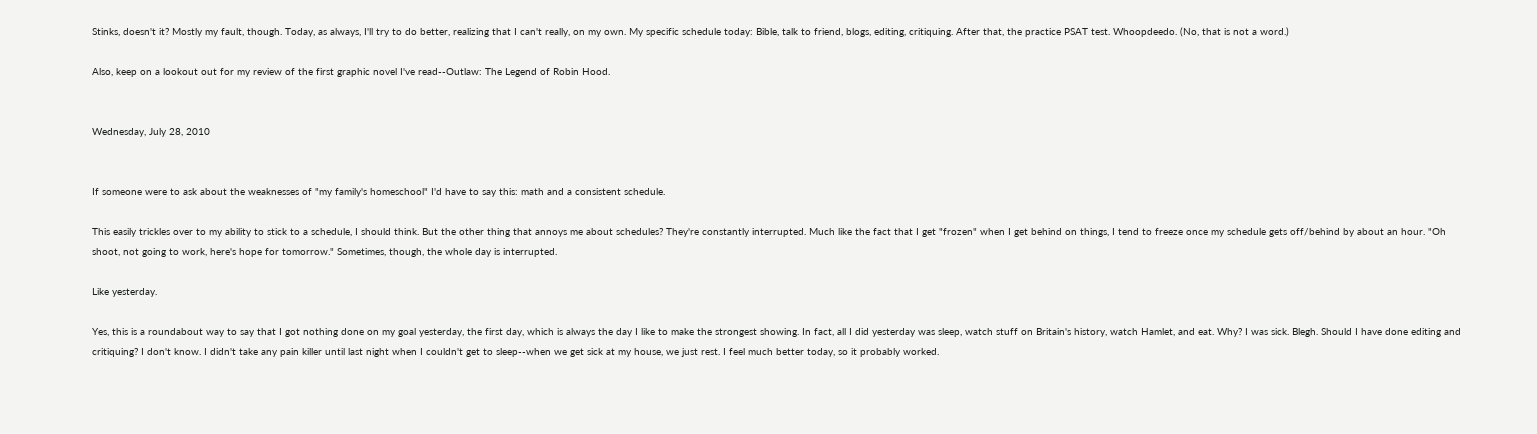Stinks, doesn't it? Mostly my fault, though. Today, as always, I'll try to do better, realizing that I can't really, on my own. My specific schedule today: Bible, talk to friend, blogs, editing, critiquing. After that, the practice PSAT test. Whoopdeedo. (No, that is not a word.)

Also, keep on a lookout out for my review of the first graphic novel I've read--Outlaw: The Legend of Robin Hood.


Wednesday, July 28, 2010


If someone were to ask about the weaknesses of "my family's homeschool" I'd have to say this: math and a consistent schedule.

This easily trickles over to my ability to stick to a schedule, I should think. But the other thing that annoys me about schedules? They're constantly interrupted. Much like the fact that I get "frozen" when I get behind on things, I tend to freeze once my schedule gets off/behind by about an hour. "Oh shoot, not going to work, here's hope for tomorrow." Sometimes, though, the whole day is interrupted.

Like yesterday.

Yes, this is a roundabout way to say that I got nothing done on my goal yesterday, the first day, which is always the day I like to make the strongest showing. In fact, all I did yesterday was sleep, watch stuff on Britain's history, watch Hamlet, and eat. Why? I was sick. Blegh. Should I have done editing and critiquing? I don't know. I didn't take any pain killer until last night when I couldn't get to sleep--when we get sick at my house, we just rest. I feel much better today, so it probably worked.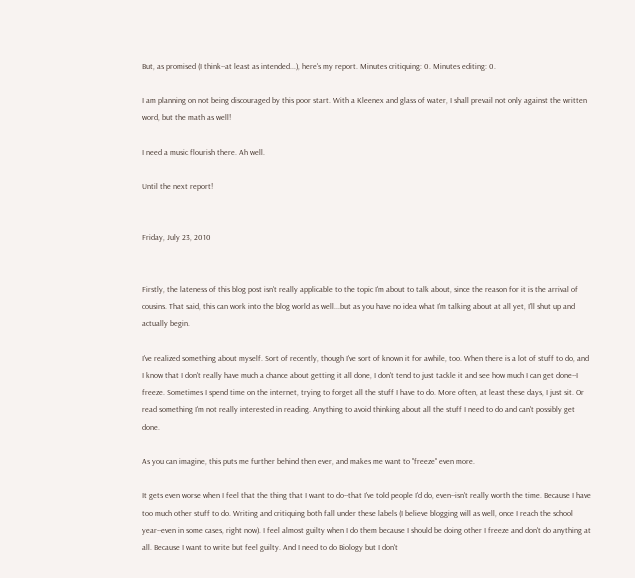But, as promised (I think--at least as intended...), here's my report. Minutes critiquing: 0. Minutes editing: 0.

I am planning on not being discouraged by this poor start. With a Kleenex and glass of water, I shall prevail not only against the written word, but the math as well!

I need a music flourish there. Ah well.

Until the next report!


Friday, July 23, 2010


Firstly, the lateness of this blog post isn't really applicable to the topic I'm about to talk about, since the reason for it is the arrival of cousins. That said, this can work into the blog world as well...but as you have no idea what I'm talking about at all yet, I'll shut up and actually begin.

I've realized something about myself. Sort of recently, though I've sort of known it for awhile, too. When there is a lot of stuff to do, and I know that I don't really have much a chance about getting it all done, I don't tend to just tackle it and see how much I can get done--I freeze. Sometimes I spend time on the internet, trying to forget all the stuff I have to do. More often, at least these days, I just sit. Or read something I'm not really interested in reading. Anything to avoid thinking about all the stuff I need to do and can't possibly get done.

As you can imagine, this puts me further behind then ever, and makes me want to "freeze" even more.

It gets even worse when I feel that the thing that I want to do--that I've told people I'd do, even--isn't really worth the time. Because I have too much other stuff to do. Writing and critiquing both fall under these labels (I believe blogging will as well, once I reach the school year--even in some cases, right now). I feel almost guilty when I do them because I should be doing other I freeze and don't do anything at all. Because I want to write but feel guilty. And I need to do Biology but I don't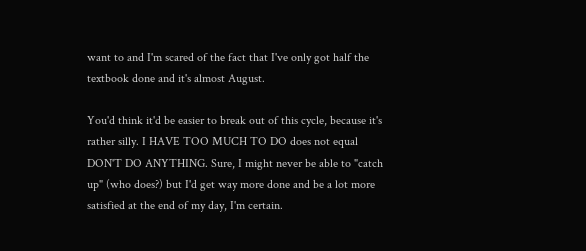want to and I'm scared of the fact that I've only got half the textbook done and it's almost August.

You'd think it'd be easier to break out of this cycle, because it's rather silly. I HAVE TOO MUCH TO DO does not equal DON'T DO ANYTHING. Sure, I might never be able to "catch up" (who does?) but I'd get way more done and be a lot more satisfied at the end of my day, I'm certain.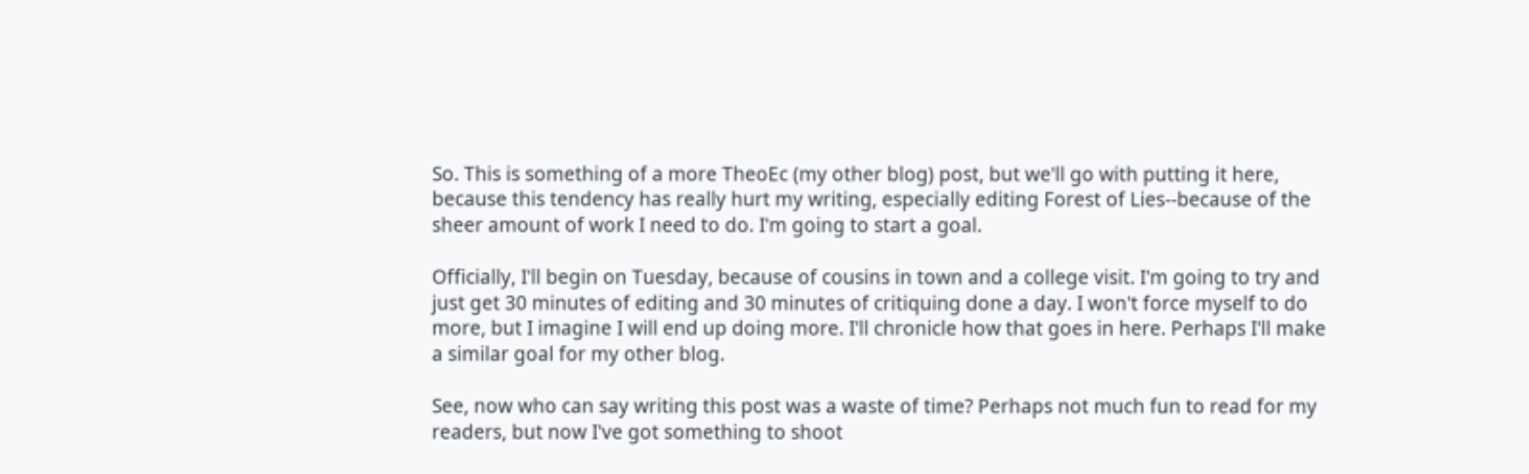So. This is something of a more TheoEc (my other blog) post, but we'll go with putting it here, because this tendency has really hurt my writing, especially editing Forest of Lies--because of the sheer amount of work I need to do. I'm going to start a goal.

Officially, I'll begin on Tuesday, because of cousins in town and a college visit. I'm going to try and just get 30 minutes of editing and 30 minutes of critiquing done a day. I won't force myself to do more, but I imagine I will end up doing more. I'll chronicle how that goes in here. Perhaps I'll make a similar goal for my other blog.

See, now who can say writing this post was a waste of time? Perhaps not much fun to read for my readers, but now I've got something to shoot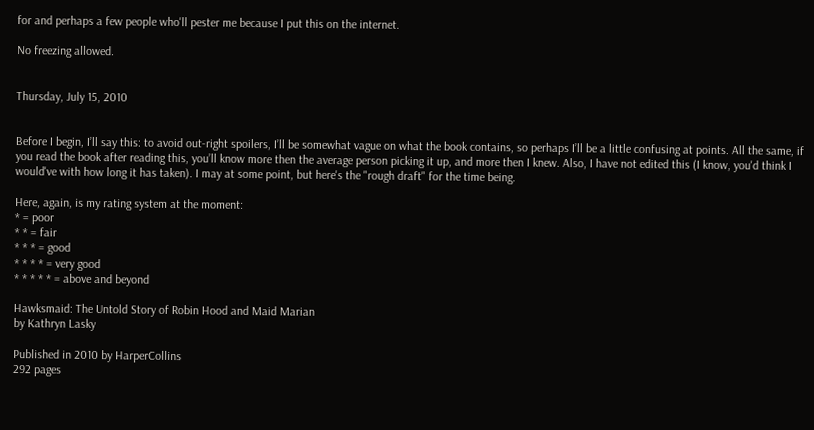for and perhaps a few people who'll pester me because I put this on the internet.

No freezing allowed.


Thursday, July 15, 2010


Before I begin, I’ll say this: to avoid out-right spoilers, I’ll be somewhat vague on what the book contains, so perhaps I’ll be a little confusing at points. All the same, if you read the book after reading this, you’ll know more then the average person picking it up, and more then I knew. Also, I have not edited this (I know, you'd think I would've with how long it has taken). I may at some point, but here's the "rough draft" for the time being.

Here, again, is my rating system at the moment:
* = poor
* * = fair
* * * = good
* * * * = very good
* * * * * = above and beyond

Hawksmaid: The Untold Story of Robin Hood and Maid Marian
by Kathryn Lasky

Published in 2010 by HarperCollins
292 pages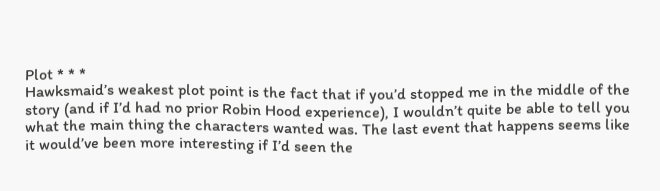Plot * * *
Hawksmaid’s weakest plot point is the fact that if you’d stopped me in the middle of the story (and if I’d had no prior Robin Hood experience), I wouldn’t quite be able to tell you what the main thing the characters wanted was. The last event that happens seems like it would’ve been more interesting if I’d seen the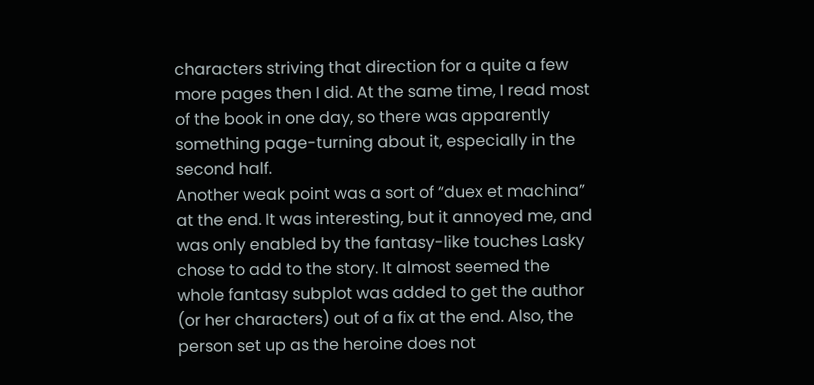characters striving that direction for a quite a few more pages then I did. At the same time, I read most of the book in one day, so there was apparently something page-turning about it, especially in the second half.
Another weak point was a sort of “duex et machina” at the end. It was interesting, but it annoyed me, and was only enabled by the fantasy-like touches Lasky chose to add to the story. It almost seemed the whole fantasy subplot was added to get the author (or her characters) out of a fix at the end. Also, the person set up as the heroine does not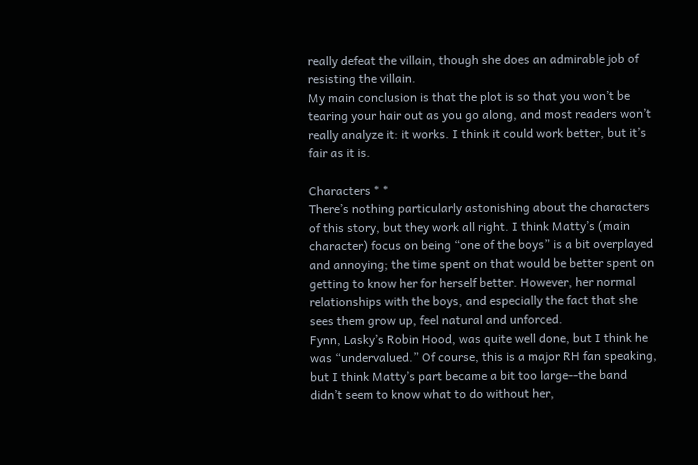really defeat the villain, though she does an admirable job of resisting the villain.
My main conclusion is that the plot is so that you won’t be tearing your hair out as you go along, and most readers won’t really analyze it: it works. I think it could work better, but it’s fair as it is.

Characters * *
There’s nothing particularly astonishing about the characters of this story, but they work all right. I think Matty’s (main character) focus on being “one of the boys” is a bit overplayed and annoying; the time spent on that would be better spent on getting to know her for herself better. However, her normal relationships with the boys, and especially the fact that she sees them grow up, feel natural and unforced.
Fynn, Lasky’s Robin Hood, was quite well done, but I think he was “undervalued.” Of course, this is a major RH fan speaking, but I think Matty’s part became a bit too large--the band didn’t seem to know what to do without her,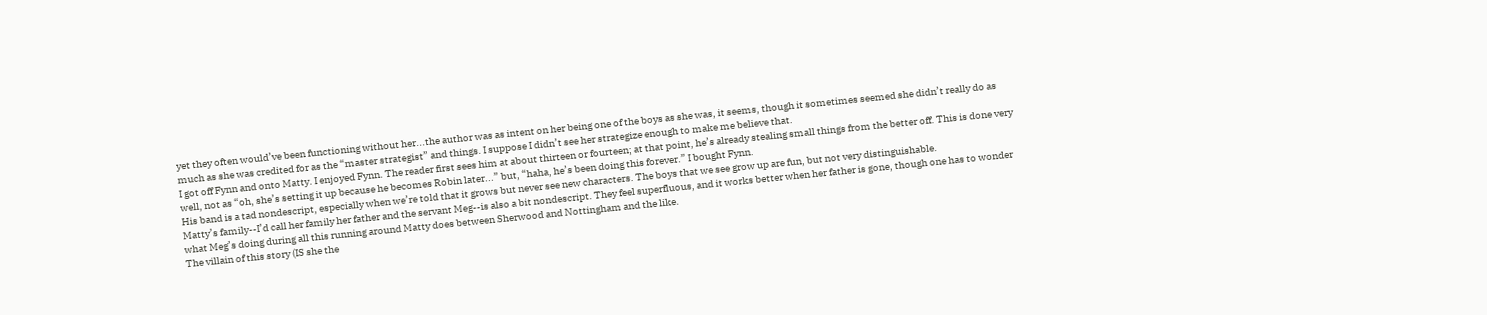yet they often would’ve been functioning without her...the author was as intent on her being one of the boys as she was, it seems, though it sometimes seemed she didn’t really do as much as she was credited for as the “master strategist” and things. I suppose I didn’t see her strategize enough to make me believe that.
I got off Fynn and onto Matty. I enjoyed Fynn. The reader first sees him at about thirteen or fourteen; at that point, he’s already stealing small things from the better off. This is done very well, not as “oh, she’s setting it up because he becomes Robin later...” but, “haha, he’s been doing this forever.” I bought Fynn.
His band is a tad nondescript, especially when we’re told that it grows but never see new characters. The boys that we see grow up are fun, but not very distinguishable.
Matty’s family--I’d call her family her father and the servant Meg--is also a bit nondescript. They feel superfluous, and it works better when her father is gone, though one has to wonder what Meg’s doing during all this running around Matty does between Sherwood and Nottingham and the like.
The villain of this story (IS she the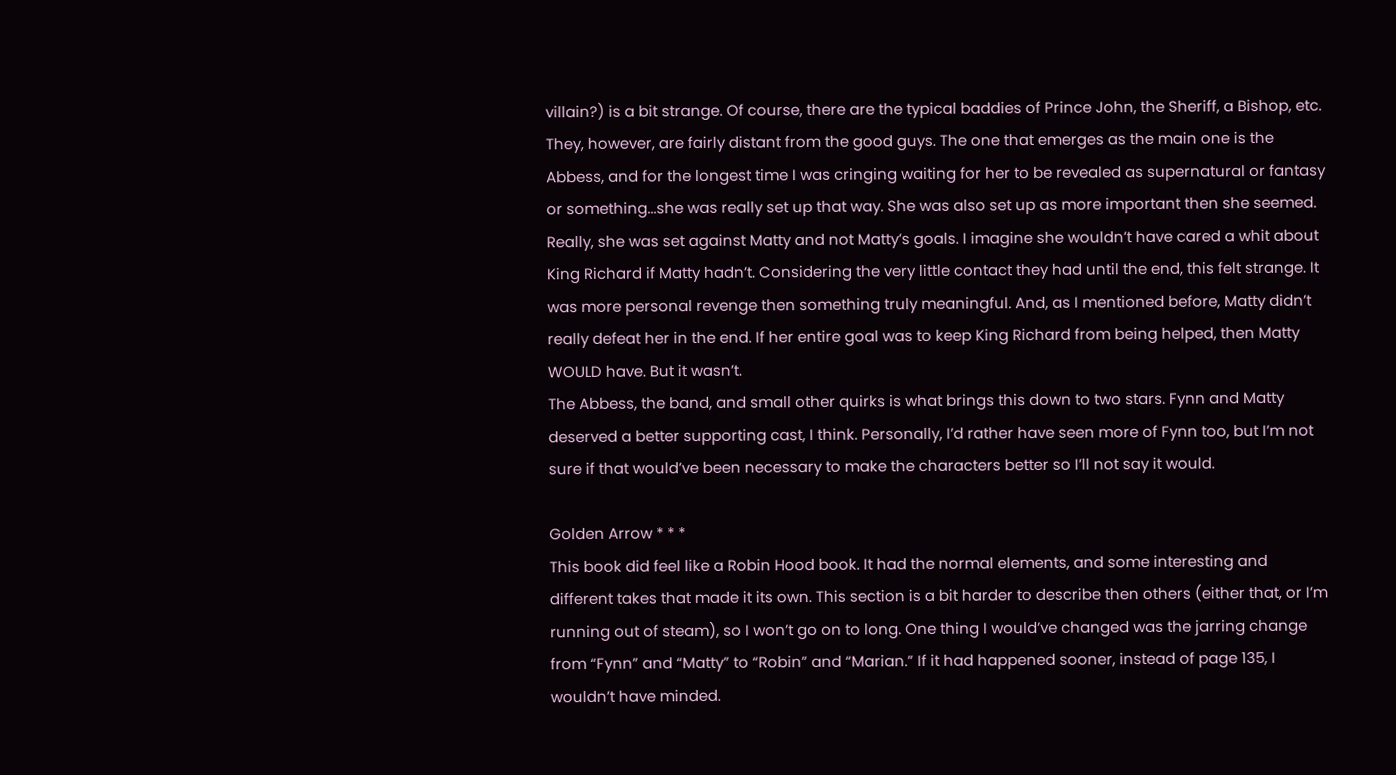villain?) is a bit strange. Of course, there are the typical baddies of Prince John, the Sheriff, a Bishop, etc. They, however, are fairly distant from the good guys. The one that emerges as the main one is the Abbess, and for the longest time I was cringing waiting for her to be revealed as supernatural or fantasy or something...she was really set up that way. She was also set up as more important then she seemed. Really, she was set against Matty and not Matty’s goals. I imagine she wouldn’t have cared a whit about King Richard if Matty hadn’t. Considering the very little contact they had until the end, this felt strange. It was more personal revenge then something truly meaningful. And, as I mentioned before, Matty didn’t really defeat her in the end. If her entire goal was to keep King Richard from being helped, then Matty WOULD have. But it wasn’t.
The Abbess, the band, and small other quirks is what brings this down to two stars. Fynn and Matty deserved a better supporting cast, I think. Personally, I’d rather have seen more of Fynn too, but I’m not sure if that would’ve been necessary to make the characters better so I’ll not say it would.

Golden Arrow * * *
This book did feel like a Robin Hood book. It had the normal elements, and some interesting and different takes that made it its own. This section is a bit harder to describe then others (either that, or I’m running out of steam), so I won’t go on to long. One thing I would’ve changed was the jarring change from “Fynn” and “Matty” to “Robin” and “Marian.” If it had happened sooner, instead of page 135, I wouldn’t have minded.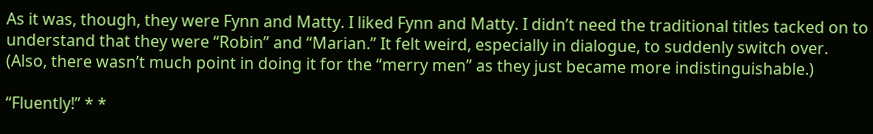As it was, though, they were Fynn and Matty. I liked Fynn and Matty. I didn’t need the traditional titles tacked on to understand that they were “Robin” and “Marian.” It felt weird, especially in dialogue, to suddenly switch over. (Also, there wasn’t much point in doing it for the “merry men” as they just became more indistinguishable.)

“Fluently!” * *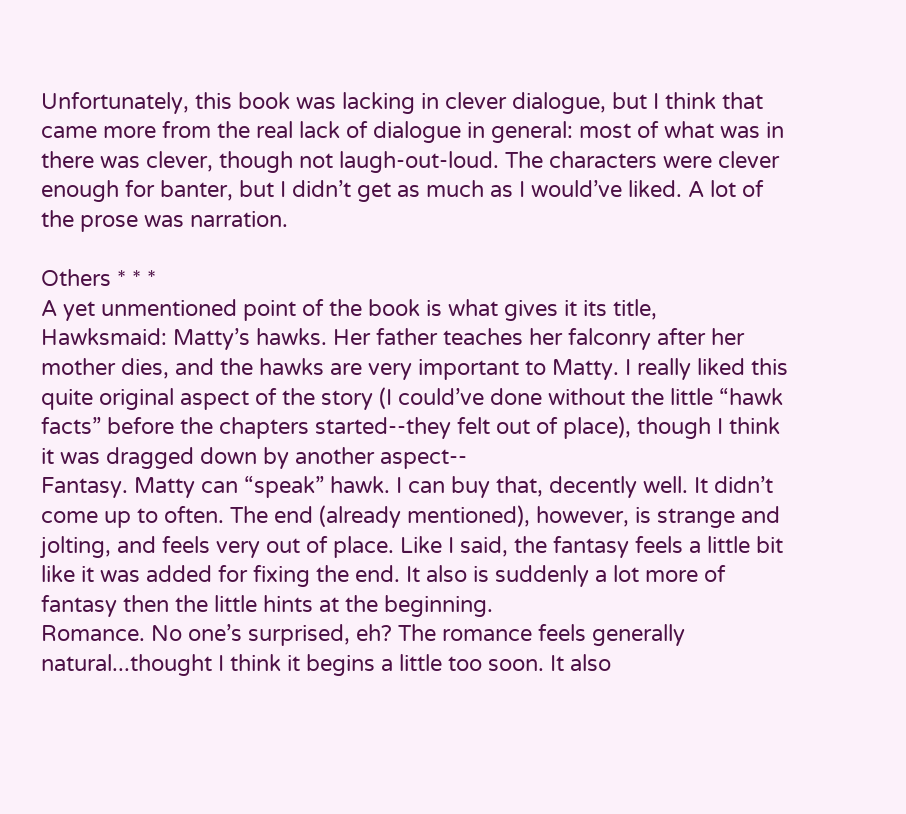Unfortunately, this book was lacking in clever dialogue, but I think that came more from the real lack of dialogue in general: most of what was in there was clever, though not laugh-out-loud. The characters were clever enough for banter, but I didn’t get as much as I would’ve liked. A lot of the prose was narration.

Others * * *
A yet unmentioned point of the book is what gives it its title, Hawksmaid: Matty’s hawks. Her father teaches her falconry after her mother dies, and the hawks are very important to Matty. I really liked this quite original aspect of the story (I could’ve done without the little “hawk facts” before the chapters started--they felt out of place), though I think it was dragged down by another aspect--
Fantasy. Matty can “speak” hawk. I can buy that, decently well. It didn’t come up to often. The end (already mentioned), however, is strange and jolting, and feels very out of place. Like I said, the fantasy feels a little bit like it was added for fixing the end. It also is suddenly a lot more of fantasy then the little hints at the beginning.
Romance. No one’s surprised, eh? The romance feels generally natural...thought I think it begins a little too soon. It also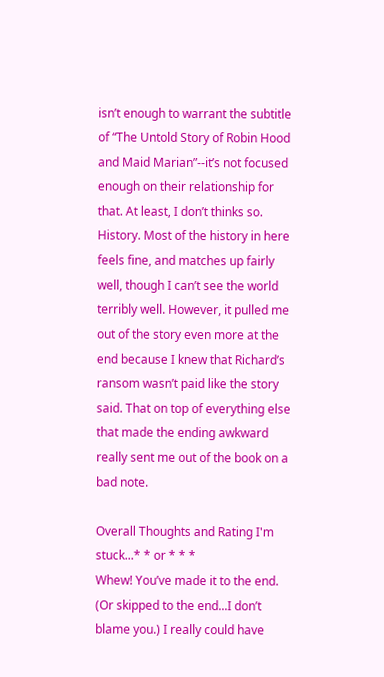isn’t enough to warrant the subtitle of “The Untold Story of Robin Hood and Maid Marian”--it’s not focused enough on their relationship for that. At least, I don’t thinks so.
History. Most of the history in here feels fine, and matches up fairly well, though I can’t see the world terribly well. However, it pulled me out of the story even more at the end because I knew that Richard’s ransom wasn’t paid like the story said. That on top of everything else that made the ending awkward really sent me out of the book on a bad note.

Overall Thoughts and Rating I'm stuck...* * or * * *
Whew! You’ve made it to the end. (Or skipped to the end...I don’t blame you.) I really could have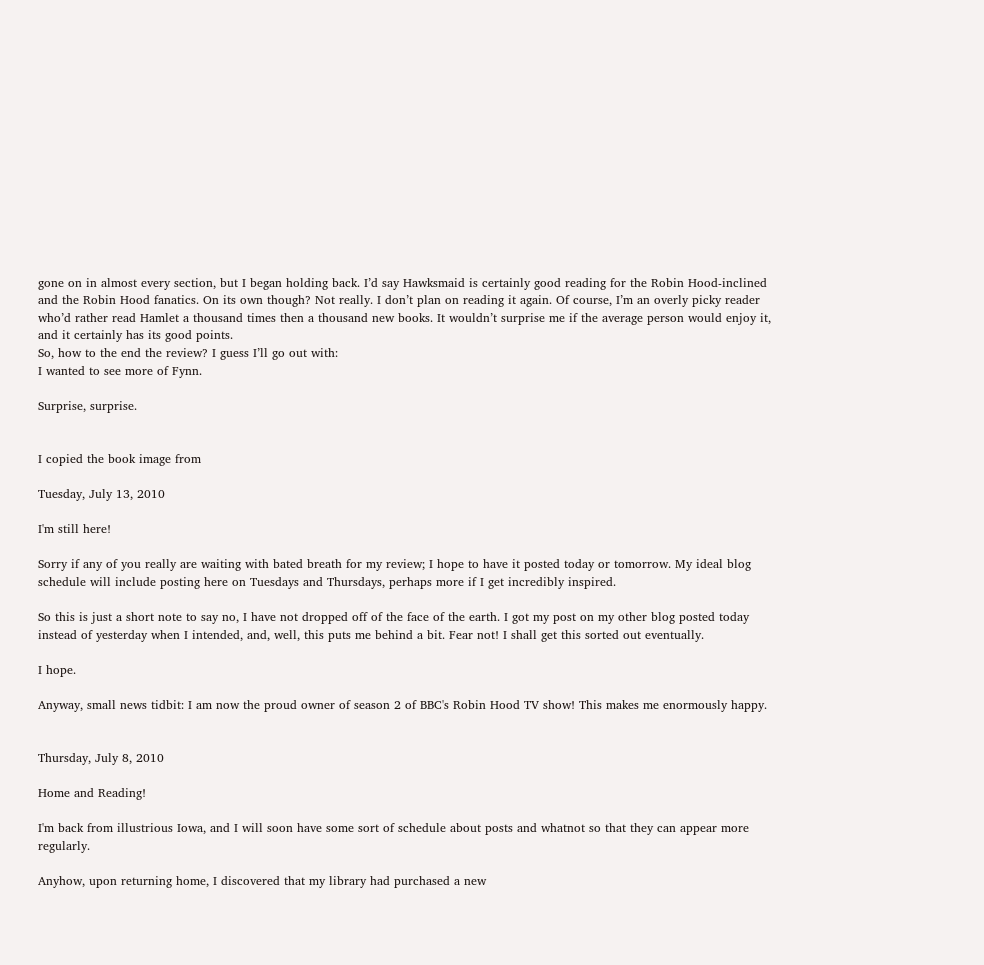gone on in almost every section, but I began holding back. I’d say Hawksmaid is certainly good reading for the Robin Hood-inclined and the Robin Hood fanatics. On its own though? Not really. I don’t plan on reading it again. Of course, I’m an overly picky reader who’d rather read Hamlet a thousand times then a thousand new books. It wouldn’t surprise me if the average person would enjoy it, and it certainly has its good points.
So, how to the end the review? I guess I’ll go out with:
I wanted to see more of Fynn.

Surprise, surprise.


I copied the book image from

Tuesday, July 13, 2010

I'm still here!

Sorry if any of you really are waiting with bated breath for my review; I hope to have it posted today or tomorrow. My ideal blog schedule will include posting here on Tuesdays and Thursdays, perhaps more if I get incredibly inspired.

So this is just a short note to say no, I have not dropped off of the face of the earth. I got my post on my other blog posted today instead of yesterday when I intended, and, well, this puts me behind a bit. Fear not! I shall get this sorted out eventually.

I hope.

Anyway, small news tidbit: I am now the proud owner of season 2 of BBC's Robin Hood TV show! This makes me enormously happy.


Thursday, July 8, 2010

Home and Reading!

I'm back from illustrious Iowa, and I will soon have some sort of schedule about posts and whatnot so that they can appear more regularly.

Anyhow, upon returning home, I discovered that my library had purchased a new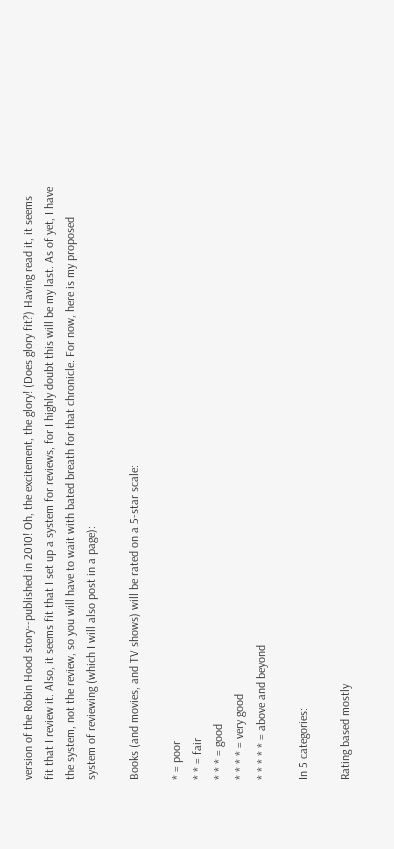version of the Robin Hood story--published in 2010! Oh, the excitement, the glory! (Does glory fit?) Having read it, it seems fit that I review it. Also, it seems fit that I set up a system for reviews, for I highly doubt this will be my last. As of yet, I have the system, not the review, so you will have to wait with bated breath for that chronicle. For now, here is my proposed system of reviewing (which I will also post in a page):

Books (and movies, and TV shows) will be rated on a 5-star scale:

* = poor
* * = fair
* * * = good
* * * * = very good
* * * * * = above and beyond

In 5 categories:

Rating based mostly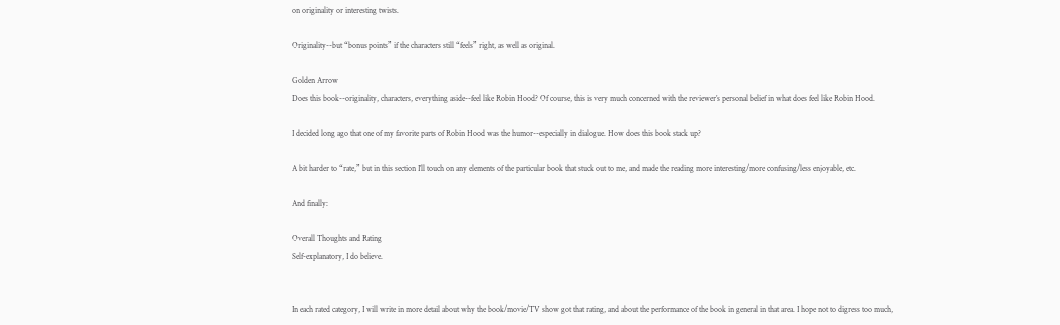on originality or interesting twists.

Originality--but “bonus points” if the characters still “feels” right, as well as original.

Golden Arrow
Does this book--originality, characters, everything aside--feel like Robin Hood? Of course, this is very much concerned with the reviewer’s personal belief in what does feel like Robin Hood.

I decided long ago that one of my favorite parts of Robin Hood was the humor--especially in dialogue. How does this book stack up?

A bit harder to “rate,” but in this section I’ll touch on any elements of the particular book that stuck out to me, and made the reading more interesting/more confusing/less enjoyable, etc.

And finally:

Overall Thoughts and Rating
Self-explanatory, I do believe.


In each rated category, I will write in more detail about why the book/movie/TV show got that rating, and about the performance of the book in general in that area. I hope not to digress too much,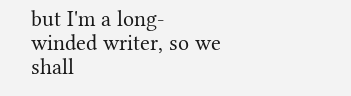but I'm a long-winded writer, so we shall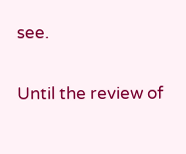see.

Until the review of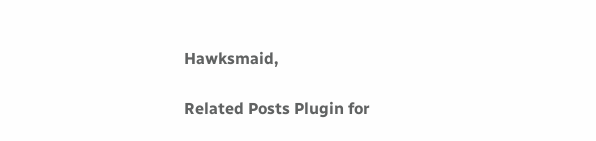Hawksmaid,

Related Posts Plugin for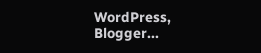WordPress, Blogger...